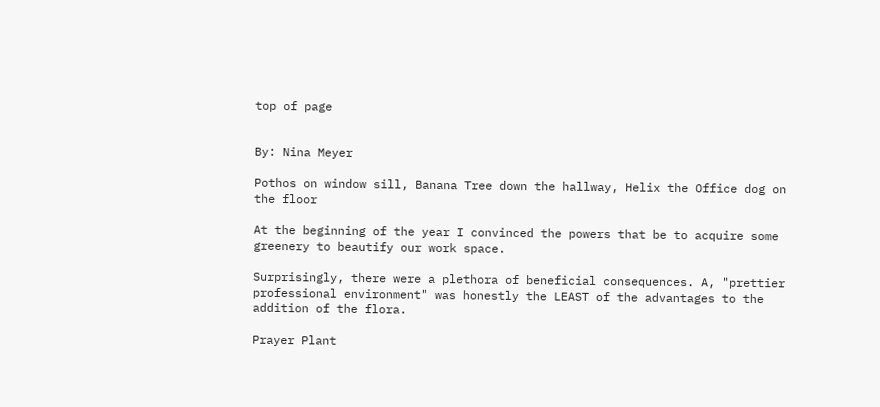top of page


By: Nina Meyer

Pothos on window sill, Banana Tree down the hallway, Helix the Office dog on the floor

At the beginning of the year I convinced the powers that be to acquire some greenery to beautify our work space.

Surprisingly, there were a plethora of beneficial consequences. A, "prettier professional environment" was honestly the LEAST of the advantages to the addition of the flora.

Prayer Plant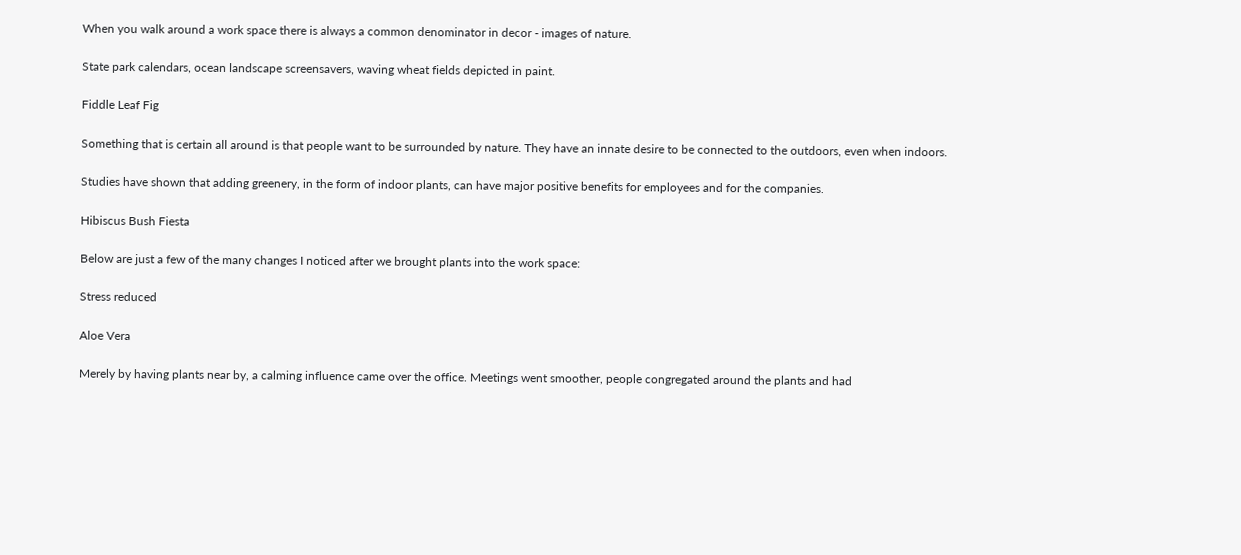When you walk around a work space there is always a common denominator in decor - images of nature.

State park calendars, ocean landscape screensavers, waving wheat fields depicted in paint.

Fiddle Leaf Fig

Something that is certain all around is that people want to be surrounded by nature. They have an innate desire to be connected to the outdoors, even when indoors.

Studies have shown that adding greenery, in the form of indoor plants, can have major positive benefits for employees and for the companies.

Hibiscus Bush Fiesta

Below are just a few of the many changes I noticed after we brought plants into the work space:

Stress reduced

Aloe Vera

Merely by having plants near by, a calming influence came over the office. Meetings went smoother, people congregated around the plants and had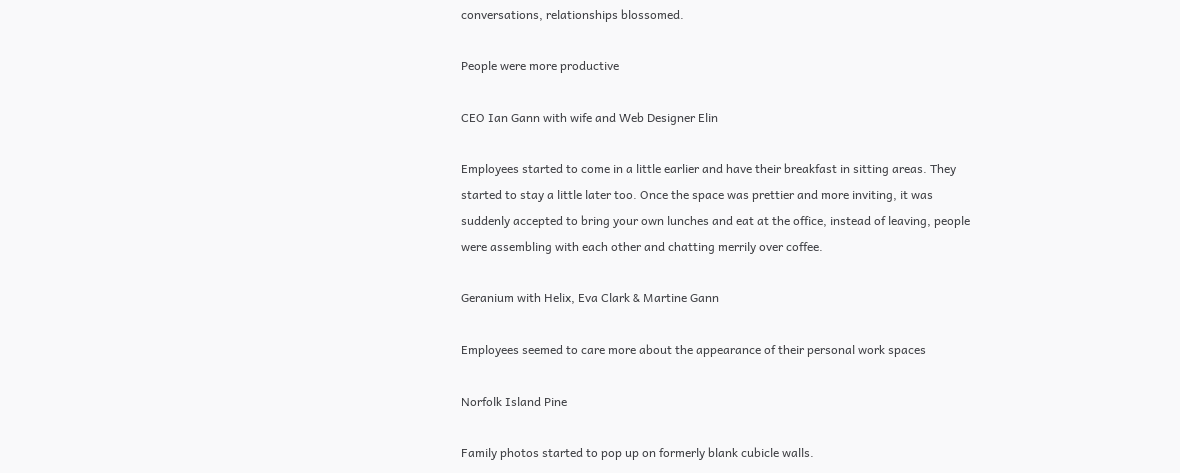conversations, relationships blossomed.

People were more productive

CEO Ian Gann with wife and Web Designer Elin

Employees started to come in a little earlier and have their breakfast in sitting areas. They started to stay a little later too. Once the space was prettier and more inviting, it was suddenly accepted to bring your own lunches and eat at the office, instead of leaving, people were assembling with each other and chatting merrily over coffee.

Geranium with Helix, Eva Clark & Martine Gann

Employees seemed to care more about the appearance of their personal work spaces

Norfolk Island Pine

Family photos started to pop up on formerly blank cubicle walls.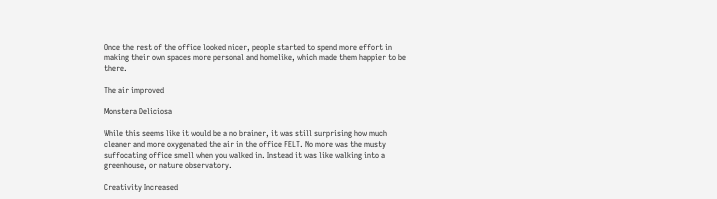Once the rest of the office looked nicer, people started to spend more effort in making their own spaces more personal and homelike, which made them happier to be there.

The air improved

Monstera Deliciosa

While this seems like it would be a no brainer, it was still surprising how much cleaner and more oxygenated the air in the office FELT. No more was the musty suffocating office smell when you walked in. Instead it was like walking into a greenhouse, or nature observatory.

Creativity Increased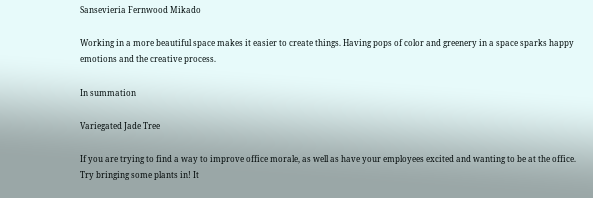Sansevieria Fernwood Mikado

Working in a more beautiful space makes it easier to create things. Having pops of color and greenery in a space sparks happy emotions and the creative process.

In summation

Variegated Jade Tree

If you are trying to find a way to improve office morale, as well as have your employees excited and wanting to be at the office. Try bringing some plants in! It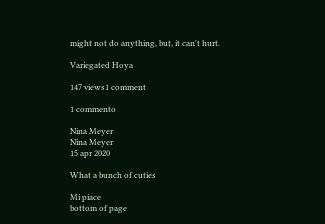might not do anything, but, it can't hurt.

Variegated Hoya

147 views1 comment

1 commento

Nina Meyer
Nina Meyer
15 apr 2020

What a bunch of cuties

Mi piace
bottom of page